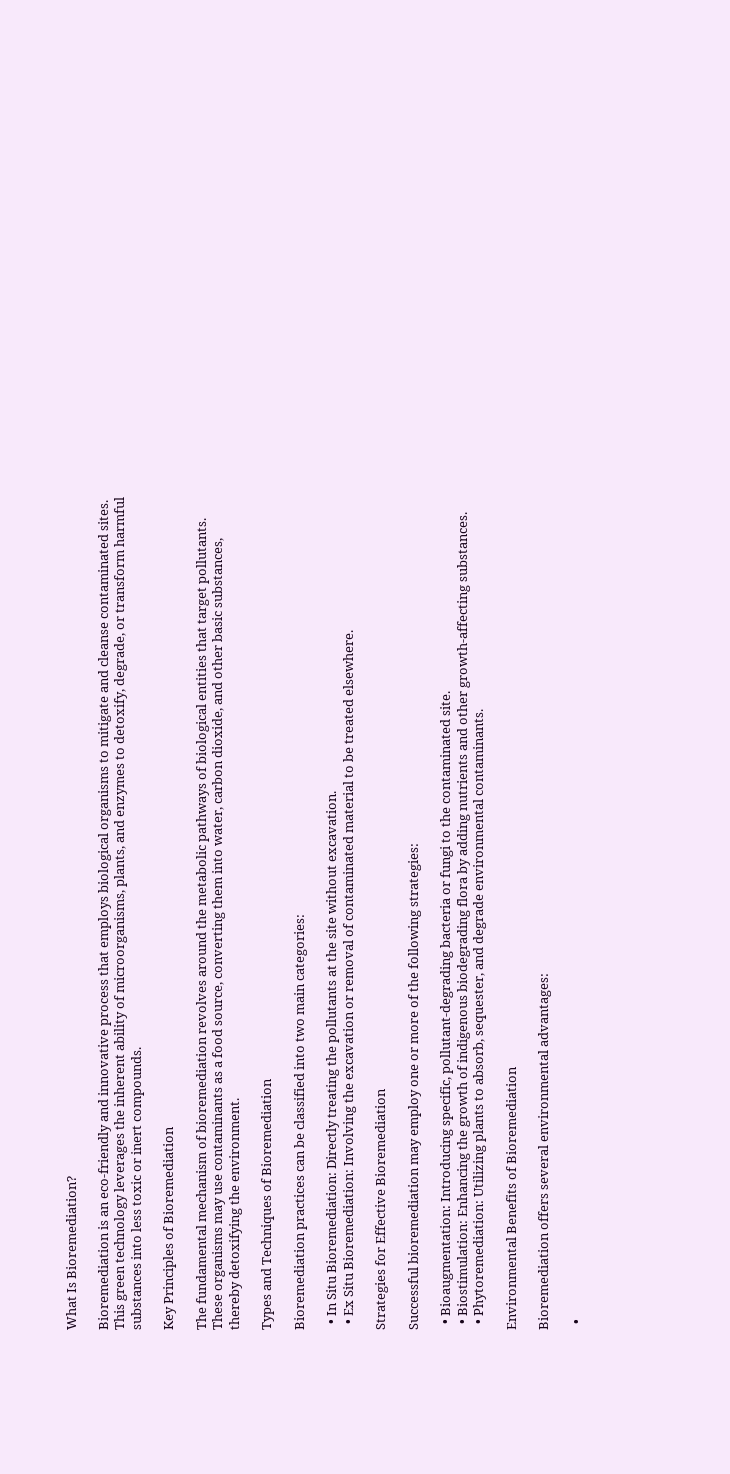What Is Bioremediation?

Bioremediation is an eco-friendly and innovative process that employs biological organisms to mitigate and cleanse contaminated sites. This green technology leverages the inherent ability of microorganisms, plants, and enzymes to detoxify, degrade, or transform harmful substances into less toxic or inert compounds.

Key Principles of Bioremediation

The fundamental mechanism of bioremediation revolves around the metabolic pathways of biological entities that target pollutants. These organisms may use contaminants as a food source, converting them into water, carbon dioxide, and other basic substances, thereby detoxifying the environment.

Types and Techniques of Bioremediation

Bioremediation practices can be classified into two main categories:

  • In Situ Bioremediation: Directly treating the pollutants at the site without excavation.
  • Ex Situ Bioremediation: Involving the excavation or removal of contaminated material to be treated elsewhere.

Strategies for Effective Bioremediation

Successful bioremediation may employ one or more of the following strategies:

  • Bioaugmentation: Introducing specific, pollutant-degrading bacteria or fungi to the contaminated site.
  • Biostimulation: Enhancing the growth of indigenous biodegrading flora by adding nutrients and other growth-affecting substances.
  • Phytoremediation: Utilizing plants to absorb, sequester, and degrade environmental contaminants.

Environmental Benefits of Bioremediation

Bioremediation offers several environmental advantages:

  •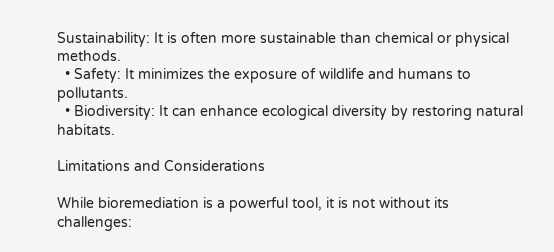Sustainability: It is often more sustainable than chemical or physical methods.
  • Safety: It minimizes the exposure of wildlife and humans to pollutants.
  • Biodiversity: It can enhance ecological diversity by restoring natural habitats.

Limitations and Considerations

While bioremediation is a powerful tool, it is not without its challenges: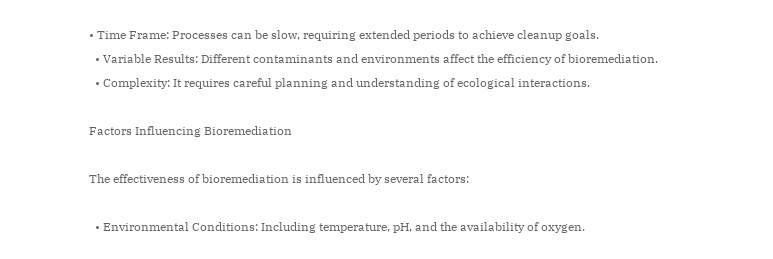• Time Frame: Processes can be slow, requiring extended periods to achieve cleanup goals.
  • Variable Results: Different contaminants and environments affect the efficiency of bioremediation.
  • Complexity: It requires careful planning and understanding of ecological interactions.

Factors Influencing Bioremediation

The effectiveness of bioremediation is influenced by several factors:

  • Environmental Conditions: Including temperature, pH, and the availability of oxygen.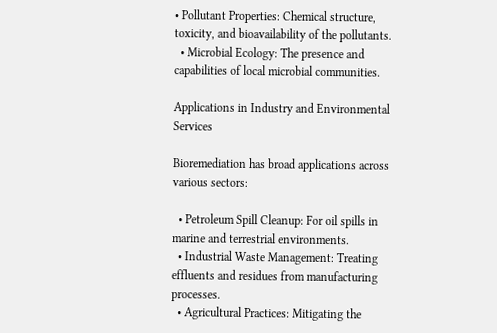• Pollutant Properties: Chemical structure, toxicity, and bioavailability of the pollutants.
  • Microbial Ecology: The presence and capabilities of local microbial communities.

Applications in Industry and Environmental Services

Bioremediation has broad applications across various sectors:

  • Petroleum Spill Cleanup: For oil spills in marine and terrestrial environments.
  • Industrial Waste Management: Treating effluents and residues from manufacturing processes.
  • Agricultural Practices: Mitigating the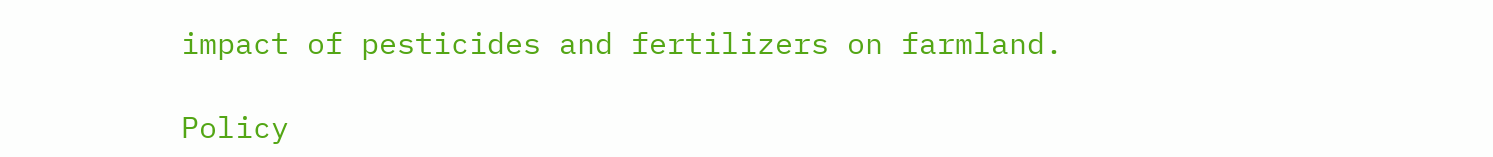impact of pesticides and fertilizers on farmland.

Policy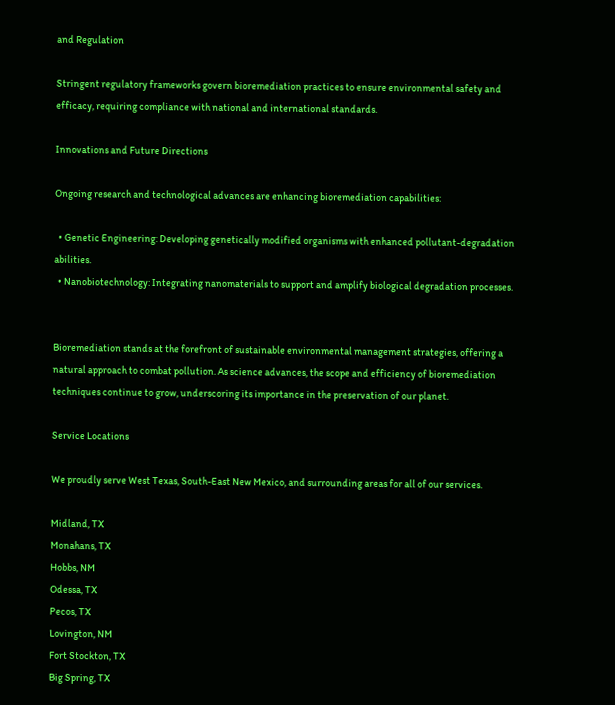and Regulation

Stringent regulatory frameworks govern bioremediation practices to ensure environmental safety and efficacy, requiring compliance with national and international standards.

Innovations and Future Directions

Ongoing research and technological advances are enhancing bioremediation capabilities:

  • Genetic Engineering: Developing genetically modified organisms with enhanced pollutant-degradation abilities.
  • Nanobiotechnology: Integrating nanomaterials to support and amplify biological degradation processes.


Bioremediation stands at the forefront of sustainable environmental management strategies, offering a natural approach to combat pollution. As science advances, the scope and efficiency of bioremediation techniques continue to grow, underscoring its importance in the preservation of our planet.

Service Locations

We proudly serve West Texas, South-East New Mexico, and surrounding areas for all of our services.

Midland, TX
Monahans, TX
Hobbs, NM
Odessa, TX
Pecos, TX
Lovington, NM
Fort Stockton, TX
Big Spring, TX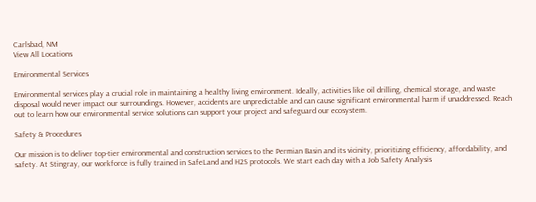Carlsbad, NM
View All Locations

Environmental Services

Environmental services play a crucial role in maintaining a healthy living environment. Ideally, activities like oil drilling, chemical storage, and waste disposal would never impact our surroundings. However, accidents are unpredictable and can cause significant environmental harm if unaddressed. Reach out to learn how our environmental service solutions can support your project and safeguard our ecosystem.

Safety & Procedures

Our mission is to deliver top-tier environmental and construction services to the Permian Basin and its vicinity, prioritizing efficiency, affordability, and safety. At Stingray, our workforce is fully trained in SafeLand and H2S protocols. We start each day with a Job Safety Analysis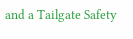and a Tailgate Safety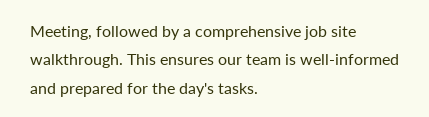Meeting, followed by a comprehensive job site walkthrough. This ensures our team is well-informed and prepared for the day's tasks.